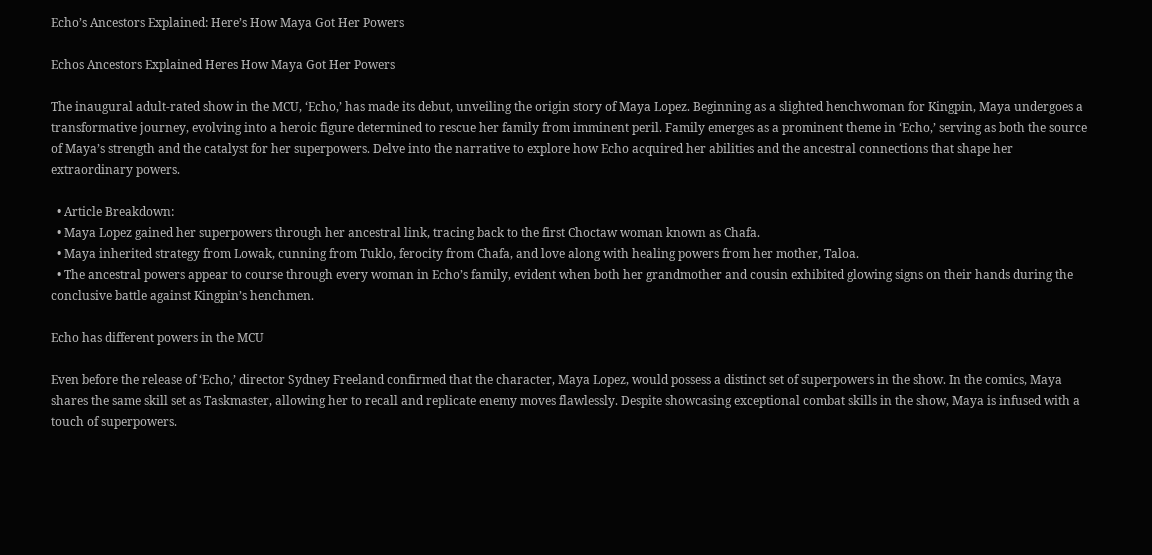Echo’s Ancestors Explained: Here’s How Maya Got Her Powers

Echos Ancestors Explained Heres How Maya Got Her Powers

The inaugural adult-rated show in the MCU, ‘Echo,’ has made its debut, unveiling the origin story of Maya Lopez. Beginning as a slighted henchwoman for Kingpin, Maya undergoes a transformative journey, evolving into a heroic figure determined to rescue her family from imminent peril. Family emerges as a prominent theme in ‘Echo,’ serving as both the source of Maya’s strength and the catalyst for her superpowers. Delve into the narrative to explore how Echo acquired her abilities and the ancestral connections that shape her extraordinary powers.

  • Article Breakdown:
  • Maya Lopez gained her superpowers through her ancestral link, tracing back to the first Choctaw woman known as Chafa.
  • Maya inherited strategy from Lowak, cunning from Tuklo, ferocity from Chafa, and love along with healing powers from her mother, Taloa.
  • The ancestral powers appear to course through every woman in Echo’s family, evident when both her grandmother and cousin exhibited glowing signs on their hands during the conclusive battle against Kingpin’s henchmen.

Echo has different powers in the MCU

Even before the release of ‘Echo,’ director Sydney Freeland confirmed that the character, Maya Lopez, would possess a distinct set of superpowers in the show. In the comics, Maya shares the same skill set as Taskmaster, allowing her to recall and replicate enemy moves flawlessly. Despite showcasing exceptional combat skills in the show, Maya is infused with a touch of superpowers.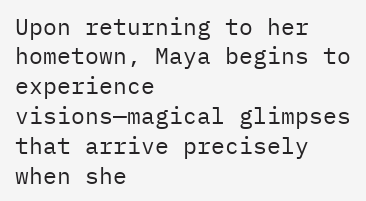Upon returning to her hometown, Maya begins to experience visions—magical glimpses that arrive precisely when she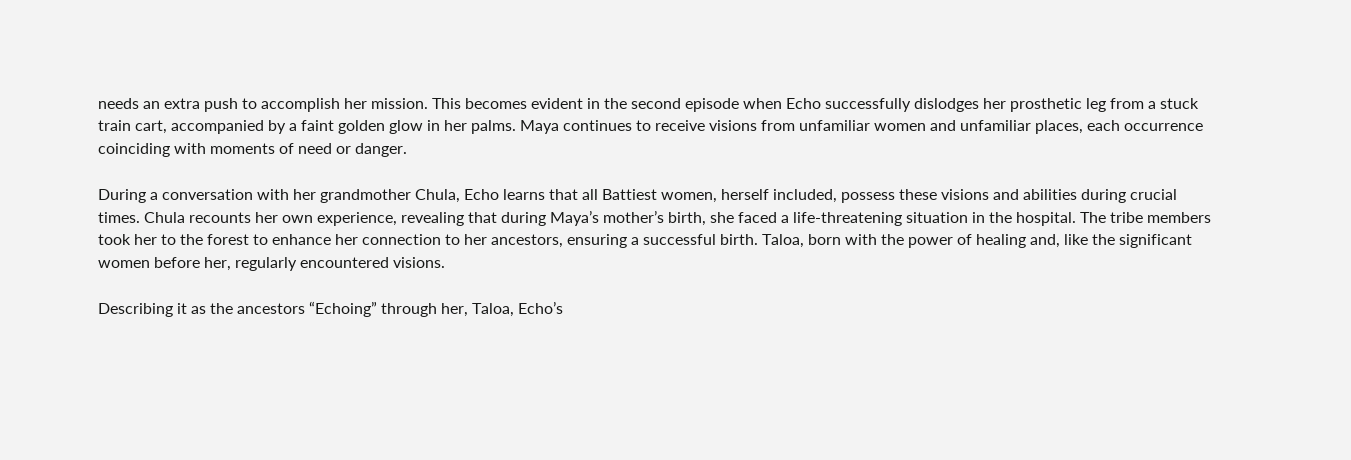needs an extra push to accomplish her mission. This becomes evident in the second episode when Echo successfully dislodges her prosthetic leg from a stuck train cart, accompanied by a faint golden glow in her palms. Maya continues to receive visions from unfamiliar women and unfamiliar places, each occurrence coinciding with moments of need or danger.

During a conversation with her grandmother Chula, Echo learns that all Battiest women, herself included, possess these visions and abilities during crucial times. Chula recounts her own experience, revealing that during Maya’s mother’s birth, she faced a life-threatening situation in the hospital. The tribe members took her to the forest to enhance her connection to her ancestors, ensuring a successful birth. Taloa, born with the power of healing and, like the significant women before her, regularly encountered visions.

Describing it as the ancestors “Echoing” through her, Taloa, Echo’s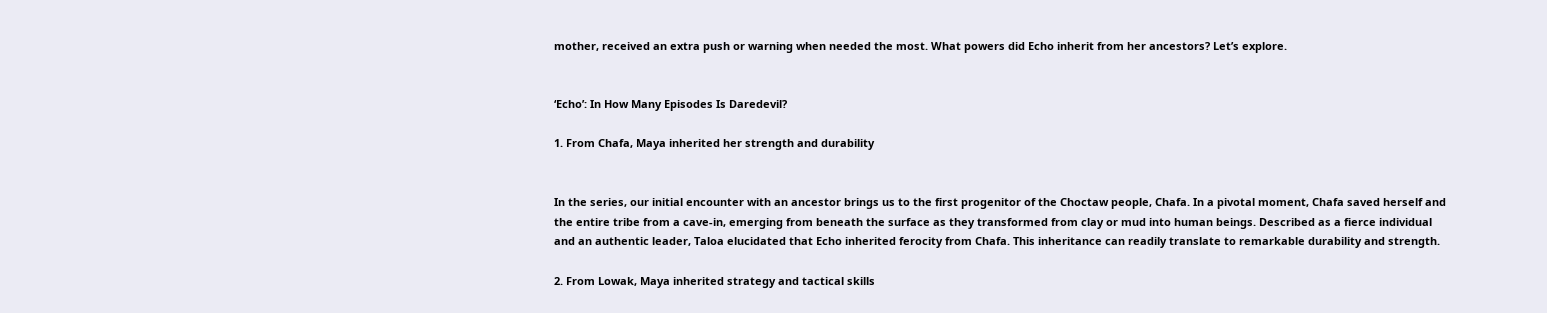mother, received an extra push or warning when needed the most. What powers did Echo inherit from her ancestors? Let’s explore.


‘Echo’: In How Many Episodes Is Daredevil?

1. From Chafa, Maya inherited her strength and durability


In the series, our initial encounter with an ancestor brings us to the first progenitor of the Choctaw people, Chafa. In a pivotal moment, Chafa saved herself and the entire tribe from a cave-in, emerging from beneath the surface as they transformed from clay or mud into human beings. Described as a fierce individual and an authentic leader, Taloa elucidated that Echo inherited ferocity from Chafa. This inheritance can readily translate to remarkable durability and strength.

2. From Lowak, Maya inherited strategy and tactical skills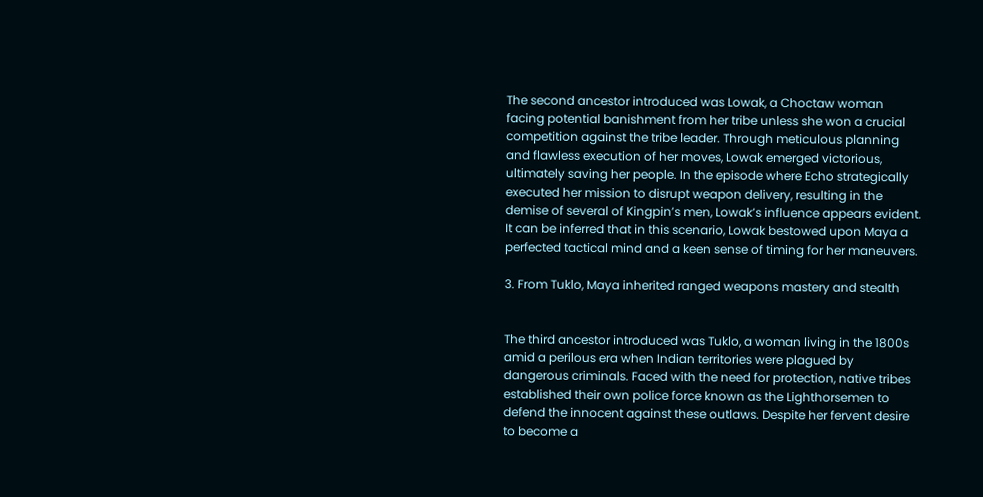The second ancestor introduced was Lowak, a Choctaw woman facing potential banishment from her tribe unless she won a crucial competition against the tribe leader. Through meticulous planning and flawless execution of her moves, Lowak emerged victorious, ultimately saving her people. In the episode where Echo strategically executed her mission to disrupt weapon delivery, resulting in the demise of several of Kingpin’s men, Lowak’s influence appears evident. It can be inferred that in this scenario, Lowak bestowed upon Maya a perfected tactical mind and a keen sense of timing for her maneuvers.

3. From Tuklo, Maya inherited ranged weapons mastery and stealth


The third ancestor introduced was Tuklo, a woman living in the 1800s amid a perilous era when Indian territories were plagued by dangerous criminals. Faced with the need for protection, native tribes established their own police force known as the Lighthorsemen to defend the innocent against these outlaws. Despite her fervent desire to become a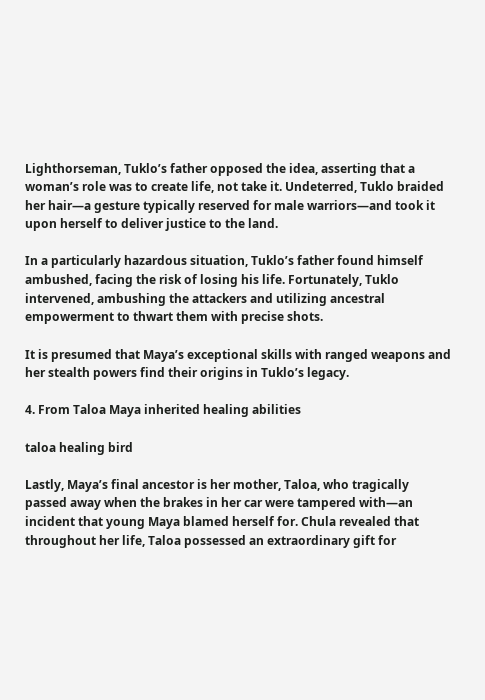Lighthorseman, Tuklo’s father opposed the idea, asserting that a woman’s role was to create life, not take it. Undeterred, Tuklo braided her hair—a gesture typically reserved for male warriors—and took it upon herself to deliver justice to the land.

In a particularly hazardous situation, Tuklo’s father found himself ambushed, facing the risk of losing his life. Fortunately, Tuklo intervened, ambushing the attackers and utilizing ancestral empowerment to thwart them with precise shots.

It is presumed that Maya’s exceptional skills with ranged weapons and her stealth powers find their origins in Tuklo’s legacy.

4. From Taloa Maya inherited healing abilities

taloa healing bird

Lastly, Maya’s final ancestor is her mother, Taloa, who tragically passed away when the brakes in her car were tampered with—an incident that young Maya blamed herself for. Chula revealed that throughout her life, Taloa possessed an extraordinary gift for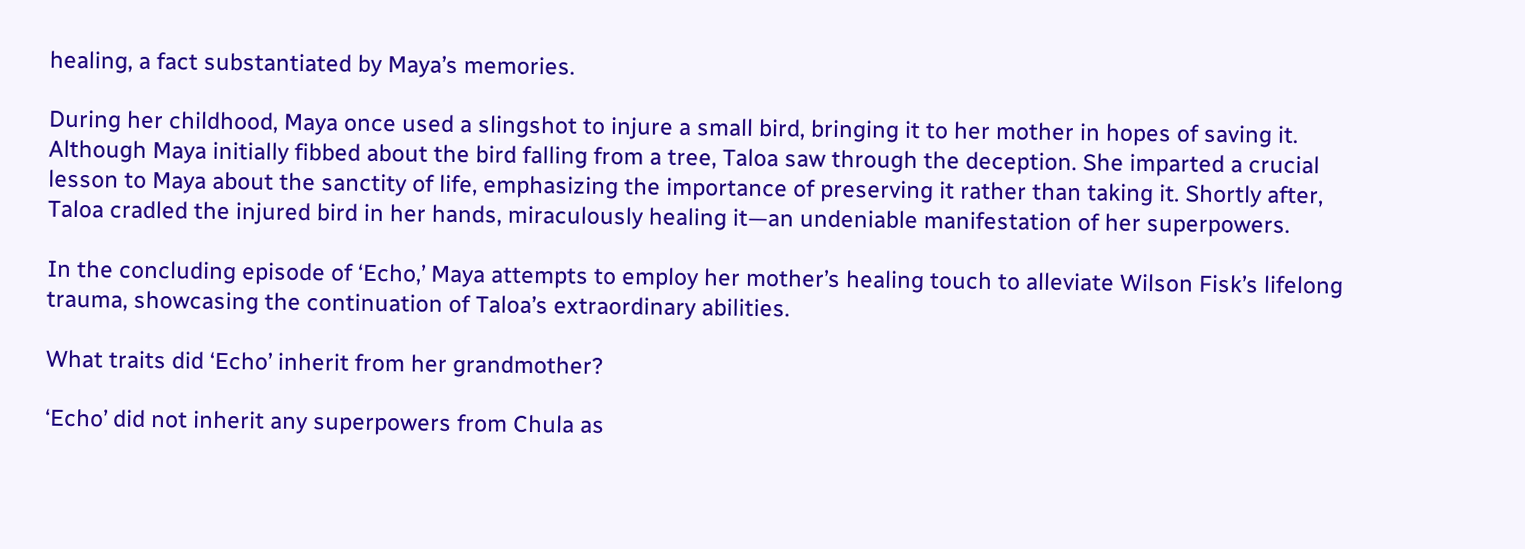healing, a fact substantiated by Maya’s memories.

During her childhood, Maya once used a slingshot to injure a small bird, bringing it to her mother in hopes of saving it. Although Maya initially fibbed about the bird falling from a tree, Taloa saw through the deception. She imparted a crucial lesson to Maya about the sanctity of life, emphasizing the importance of preserving it rather than taking it. Shortly after, Taloa cradled the injured bird in her hands, miraculously healing it—an undeniable manifestation of her superpowers.

In the concluding episode of ‘Echo,’ Maya attempts to employ her mother’s healing touch to alleviate Wilson Fisk’s lifelong trauma, showcasing the continuation of Taloa’s extraordinary abilities.

What traits did ‘Echo’ inherit from her grandmother?

‘Echo’ did not inherit any superpowers from Chula as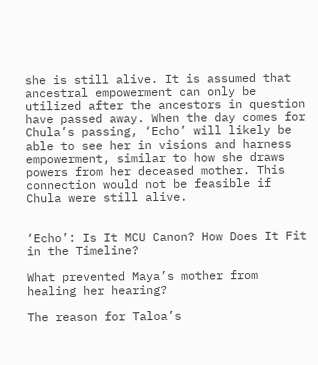she is still alive. It is assumed that ancestral empowerment can only be utilized after the ancestors in question have passed away. When the day comes for Chula’s passing, ‘Echo’ will likely be able to see her in visions and harness empowerment, similar to how she draws powers from her deceased mother. This connection would not be feasible if Chula were still alive.


‘Echo’: Is It MCU Canon? How Does It Fit in the Timeline?

What prevented Maya’s mother from healing her hearing?

The reason for Taloa’s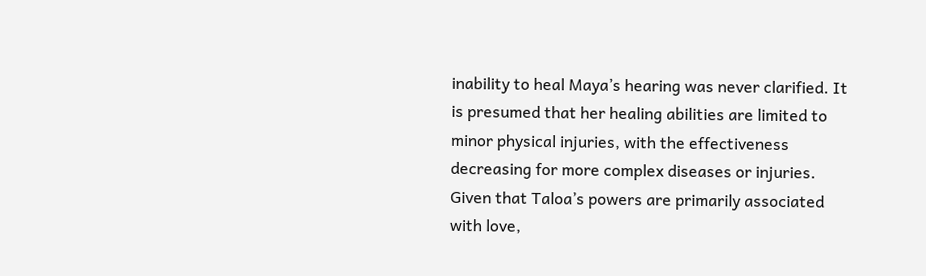inability to heal Maya’s hearing was never clarified. It is presumed that her healing abilities are limited to minor physical injuries, with the effectiveness decreasing for more complex diseases or injuries. Given that Taloa’s powers are primarily associated with love,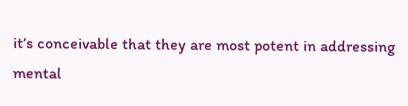it’s conceivable that they are most potent in addressing mental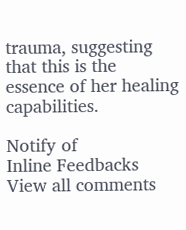trauma, suggesting that this is the essence of her healing capabilities.

Notify of
Inline Feedbacks
View all comments